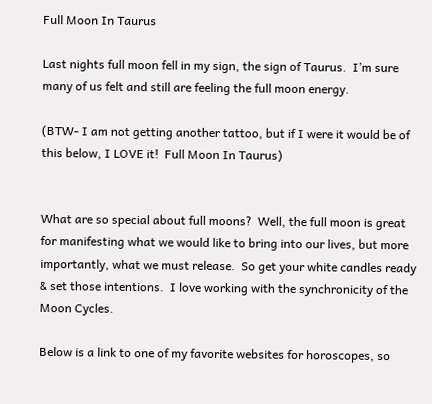Full Moon In Taurus

Last nights full moon fell in my sign, the sign of Taurus.  I’m sure many of us felt and still are feeling the full moon energy.

(BTW- I am not getting another tattoo, but if I were it would be of this below, I LOVE it!  Full Moon In Taurus)


What are so special about full moons?  Well, the full moon is great for manifesting what we would like to bring into our lives, but more importantly, what we must release.  So get your white candles ready & set those intentions.  I love working with the synchronicity of the Moon Cycles.

Below is a link to one of my favorite websites for horoscopes, so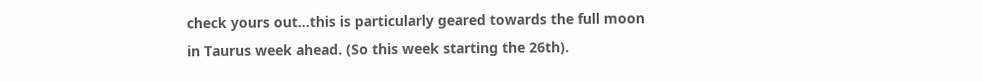check yours out…this is particularly geared towards the full moon in Taurus week ahead. (So this week starting the 26th).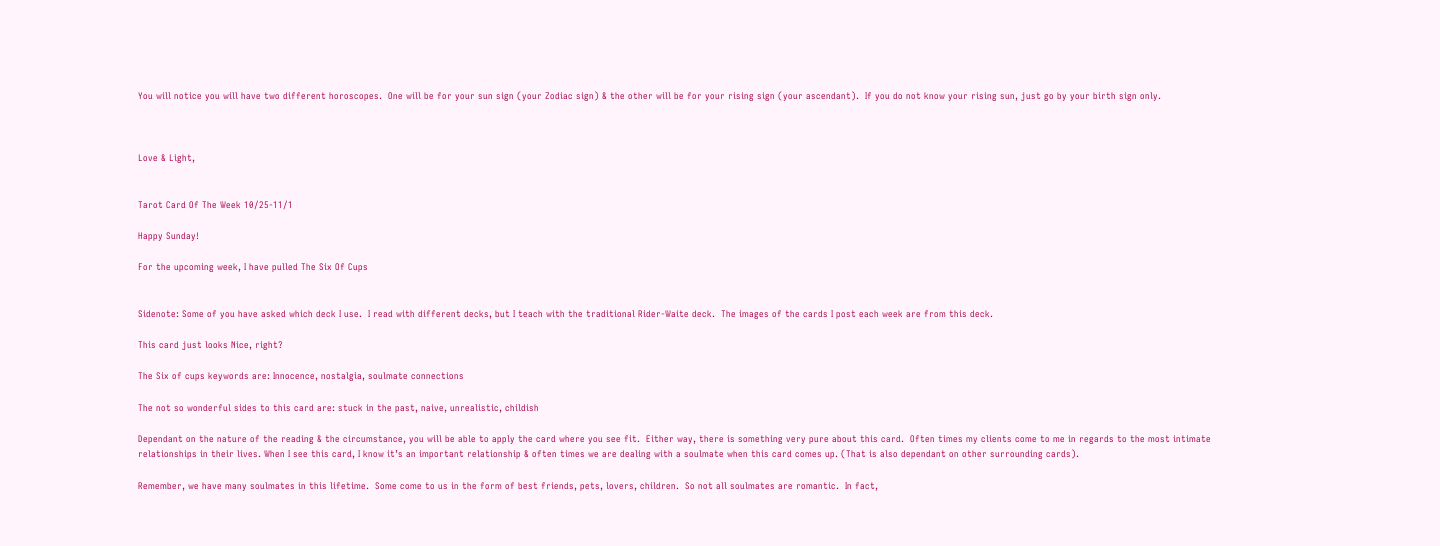You will notice you will have two different horoscopes.  One will be for your sun sign (your Zodiac sign) & the other will be for your rising sign (your ascendant).  If you do not know your rising sun, just go by your birth sign only.



Love & Light,


Tarot Card Of The Week 10/25-11/1

Happy Sunday!

For the upcoming week, I have pulled The Six Of Cups


Sidenote: Some of you have asked which deck I use.  I read with different decks, but I teach with the traditional Rider-Waite deck.  The images of the cards I post each week are from this deck.

This card just looks Nice, right?

The Six of cups keywords are: Innocence, nostalgia, soulmate connections

The not so wonderful sides to this card are: stuck in the past, naive, unrealistic, childish

Dependant on the nature of the reading & the circumstance, you will be able to apply the card where you see fit.  Either way, there is something very pure about this card.  Often times my clients come to me in regards to the most intimate relationships in their lives. When I see this card, I know it’s an important relationship & often times we are dealing with a soulmate when this card comes up. (That is also dependant on other surrounding cards).

Remember, we have many soulmates in this lifetime.  Some come to us in the form of best friends, pets, lovers, children.  So not all soulmates are romantic.  In fact,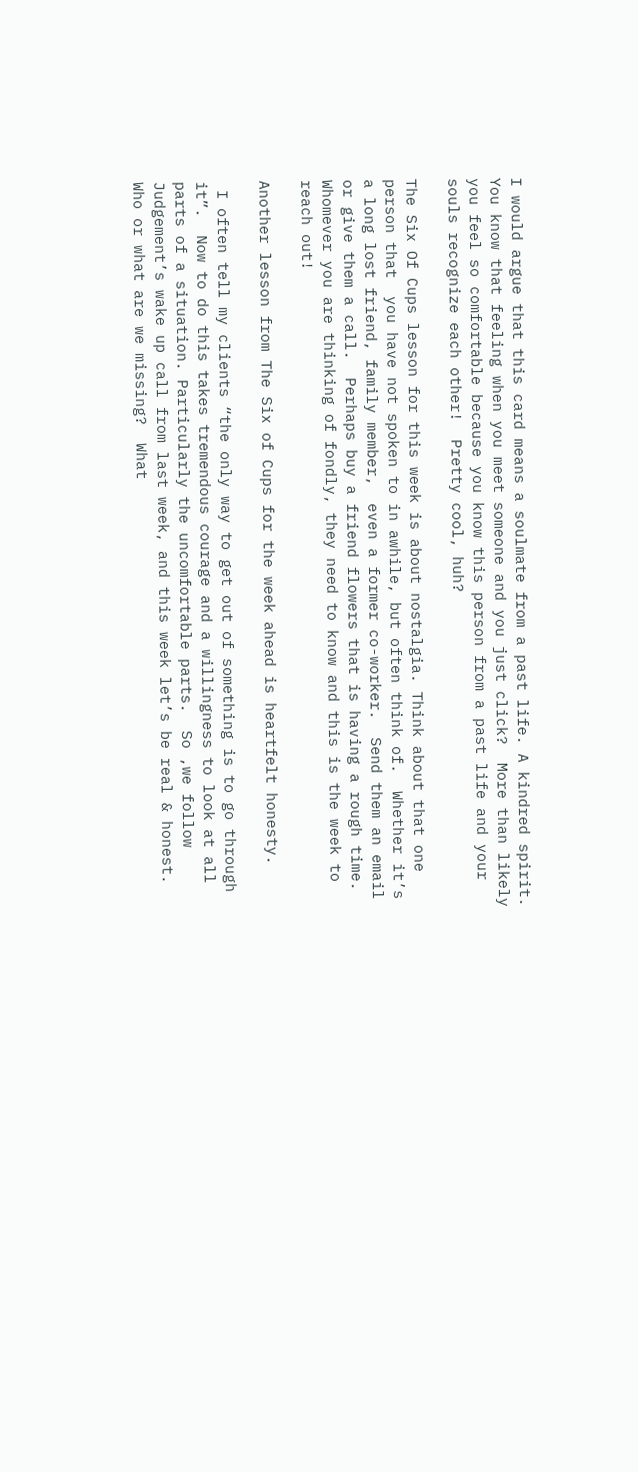I would argue that this card means a soulmate from a past life. A kindred spirit.  You know that feeling when you meet someone and you just click?  More than likely you feel so comfortable because you know this person from a past life and your souls recognize each other!  Pretty cool, huh?

The Six Of Cups lesson for this week is about nostalgia. Think about that one person that  you have not spoken to in awhile, but often think of.  Whether it’s a long lost friend, family member,  even a former co-worker.  Send them an email or give them a call.  Perhaps buy a friend flowers that is having a rough time.  Whomever you are thinking of fondly, they need to know and this is the week to reach out!

Another lesson from The Six of Cups for the week ahead is heartfelt honesty.

 I often tell my clients “the only way to get out of something is to go through it”.  Now to do this takes tremendous courage and a willingness to look at all parts of a situation. Particularly the uncomfortable parts.  So ,we follow Judgement’s wake up call from last week, and this week let’s be real & honest.  Who or what are we missing?  What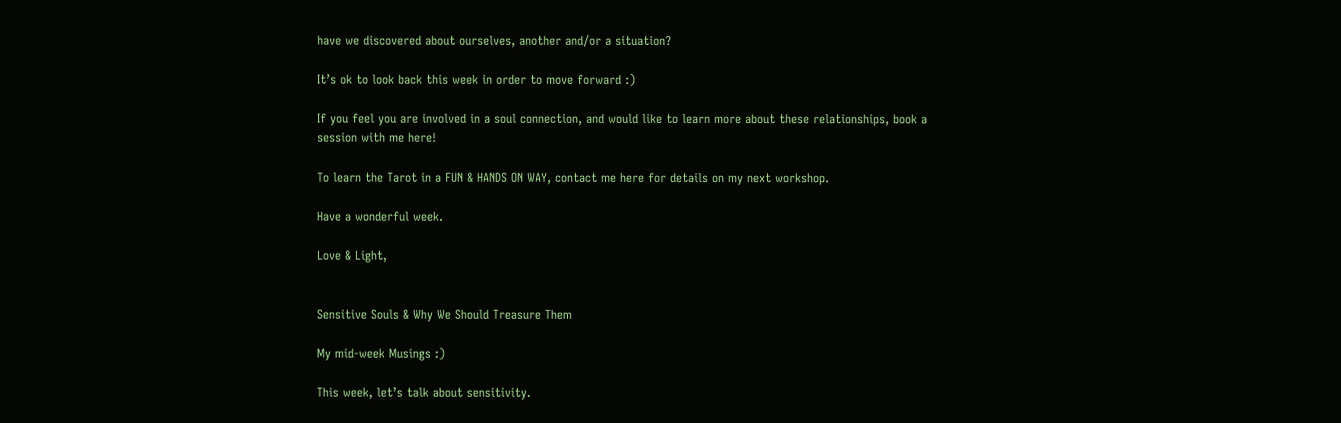have we discovered about ourselves, another and/or a situation?

It’s ok to look back this week in order to move forward :)

If you feel you are involved in a soul connection, and would like to learn more about these relationships, book a session with me here!

To learn the Tarot in a FUN & HANDS ON WAY, contact me here for details on my next workshop.

Have a wonderful week.

Love & Light,


Sensitive Souls & Why We Should Treasure Them

My mid-week Musings :)

This week, let’s talk about sensitivity.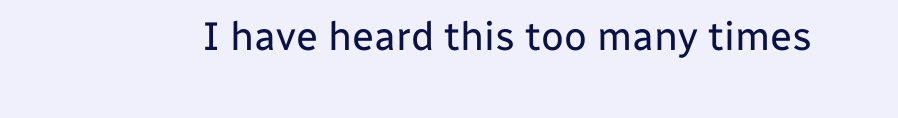I have heard this too many times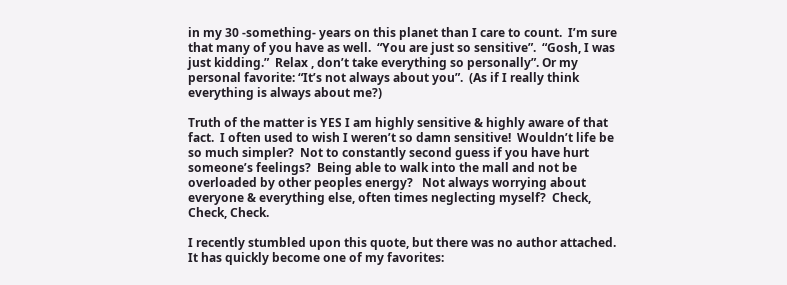in my 30 -something- years on this planet than I care to count.  I’m sure that many of you have as well.  “You are just so sensitive”.  “Gosh, I was just kidding.”  Relax , don’t take everything so personally”. Or my personal favorite: “It’s not always about you”.  (As if I really think everything is always about me?)

Truth of the matter is YES I am highly sensitive & highly aware of that fact.  I often used to wish I weren’t so damn sensitive!  Wouldn’t life be so much simpler?  Not to constantly second guess if you have hurt someone’s feelings?  Being able to walk into the mall and not be overloaded by other peoples energy?   Not always worrying about everyone & everything else, often times neglecting myself?  Check, Check, Check.

I recently stumbled upon this quote, but there was no author attached.  It has quickly become one of my favorites: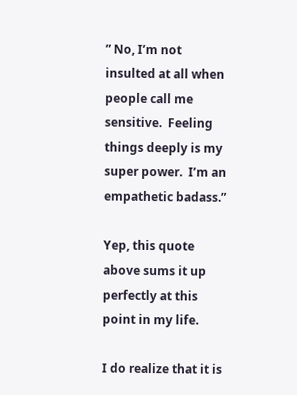” No, I’m not insulted at all when people call me sensitive.  Feeling things deeply is my super power.  I’m an empathetic badass.”

Yep, this quote above sums it up perfectly at this point in my life.

I do realize that it is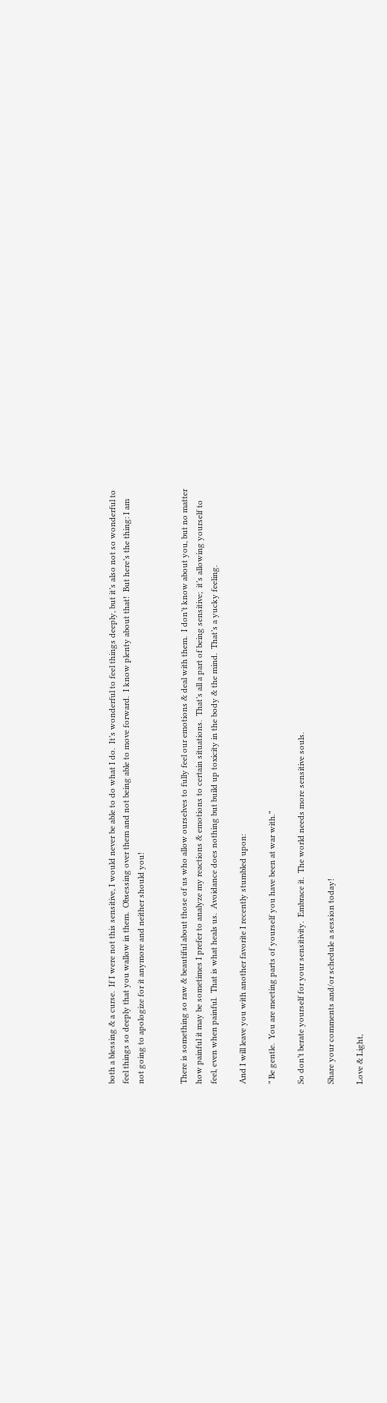both a blessing & a curse.  If I were not this sensitive, I would never be able to do what I do.  It’s wonderful to feel things deeply, but it’s also not so wonderful to feel things so deeply that you wallow in them.  Obsessing over them and not being able to move forward.  I know plenty about that!  But here’s the thing: I am not going to apologize for it anymore and neither should you!


There is something so raw & beautiful about those of us who allow ourselves to fully feel our emotions & deal with them.  I don’t know about you, but no matter how painful it may be sometimes I prefer to analyze my reactions & emotions to certain situations.  That’s all a part of being sensitive;  it’s allowing yourself to feel, even when painful.  That is what heals us.  Avoidance does nothing but build up toxicity in the body & the mind.  That’s a yucky feeling.

And I will leave you with another favorite I recently stumbled upon:

” Be gentle.  You are meeting parts of yourself you have been at war with.”

So don’t berate yourself for your sensitivity.  Embrace it.  The world needs more sensitive souls.

Share your comments and/or schedule a session today!

Love & Light,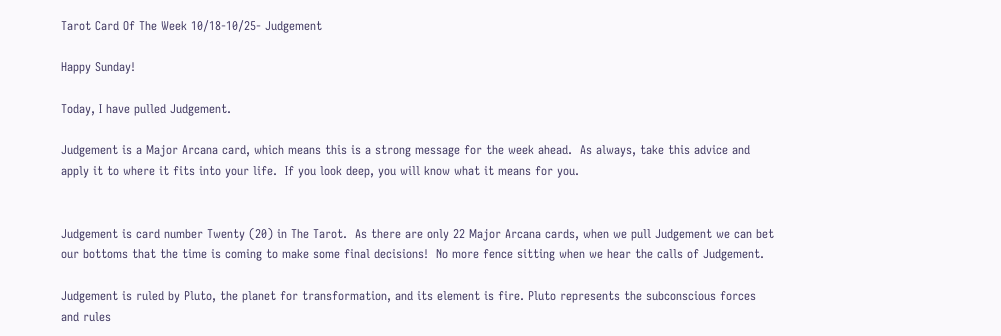Tarot Card Of The Week 10/18-10/25- Judgement

Happy Sunday!

Today, I have pulled Judgement.

Judgement is a Major Arcana card, which means this is a strong message for the week ahead.  As always, take this advice and apply it to where it fits into your life.  If you look deep, you will know what it means for you.


Judgement is card number Twenty (20) in The Tarot.  As there are only 22 Major Arcana cards, when we pull Judgement we can bet our bottoms that the time is coming to make some final decisions!  No more fence sitting when we hear the calls of Judgement.

Judgement is ruled by Pluto, the planet for transformation, and its element is fire. Pluto represents the subconscious forces and rules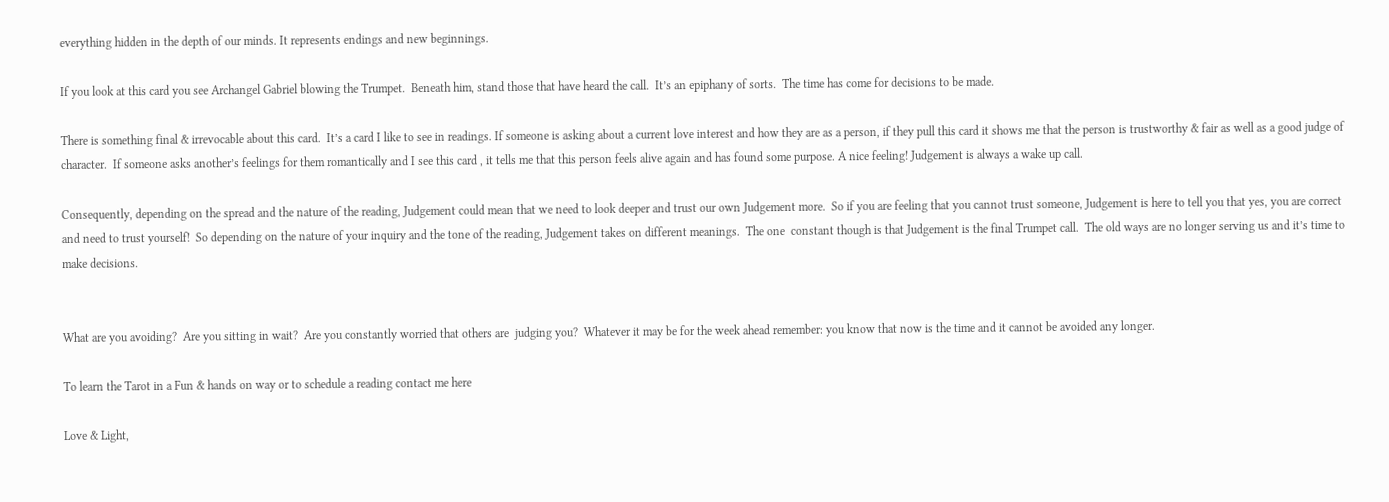everything hidden in the depth of our minds. It represents endings and new beginnings.

If you look at this card you see Archangel Gabriel blowing the Trumpet.  Beneath him, stand those that have heard the call.  It’s an epiphany of sorts.  The time has come for decisions to be made.

There is something final & irrevocable about this card.  It’s a card I like to see in readings. If someone is asking about a current love interest and how they are as a person, if they pull this card it shows me that the person is trustworthy & fair as well as a good judge of character.  If someone asks another’s feelings for them romantically and I see this card , it tells me that this person feels alive again and has found some purpose. A nice feeling! Judgement is always a wake up call.

Consequently, depending on the spread and the nature of the reading, Judgement could mean that we need to look deeper and trust our own Judgement more.  So if you are feeling that you cannot trust someone, Judgement is here to tell you that yes, you are correct and need to trust yourself!  So depending on the nature of your inquiry and the tone of the reading, Judgement takes on different meanings.  The one  constant though is that Judgement is the final Trumpet call.  The old ways are no longer serving us and it’s time to make decisions.


What are you avoiding?  Are you sitting in wait?  Are you constantly worried that others are  judging you?  Whatever it may be for the week ahead remember: you know that now is the time and it cannot be avoided any longer.

To learn the Tarot in a Fun & hands on way or to schedule a reading contact me here

Love & Light,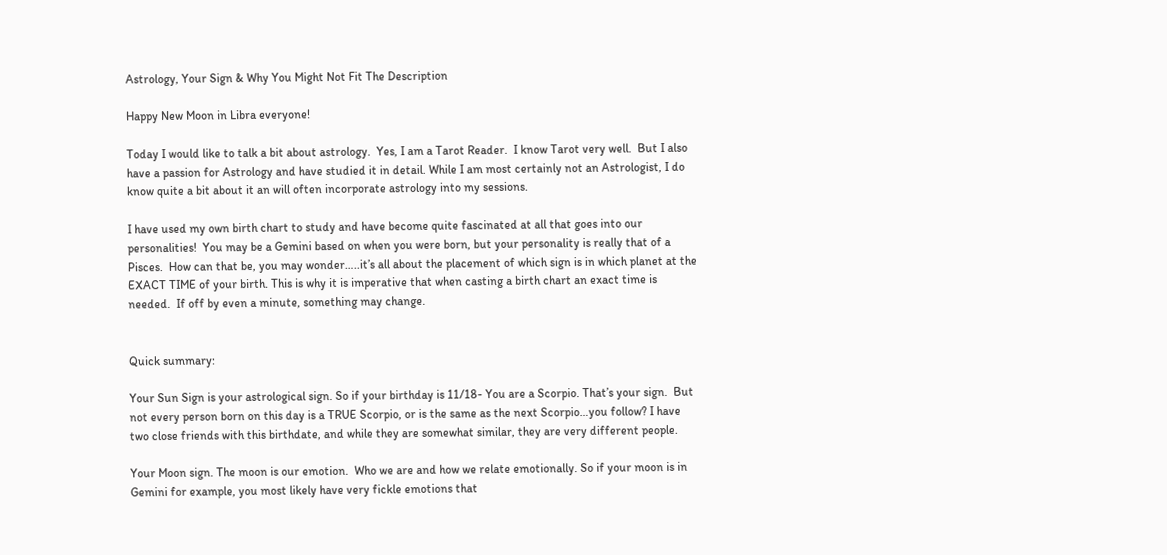Astrology, Your Sign & Why You Might Not Fit The Description

Happy New Moon in Libra everyone!

Today I would like to talk a bit about astrology.  Yes, I am a Tarot Reader.  I know Tarot very well.  But I also have a passion for Astrology and have studied it in detail. While I am most certainly not an Astrologist, I do know quite a bit about it an will often incorporate astrology into my sessions.

I have used my own birth chart to study and have become quite fascinated at all that goes into our personalities!  You may be a Gemini based on when you were born, but your personality is really that of a Pisces.  How can that be, you may wonder…..it’s all about the placement of which sign is in which planet at the EXACT TIME of your birth. This is why it is imperative that when casting a birth chart an exact time is needed.  If off by even a minute, something may change.


Quick summary:

Your Sun Sign is your astrological sign. So if your birthday is 11/18- You are a Scorpio. That’s your sign.  But not every person born on this day is a TRUE Scorpio, or is the same as the next Scorpio…you follow? I have two close friends with this birthdate, and while they are somewhat similar, they are very different people.

Your Moon sign. The moon is our emotion.  Who we are and how we relate emotionally. So if your moon is in Gemini for example, you most likely have very fickle emotions that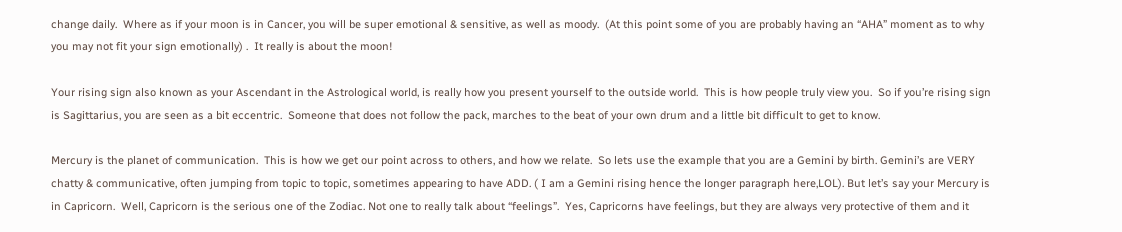change daily.  Where as if your moon is in Cancer, you will be super emotional & sensitive, as well as moody.  (At this point some of you are probably having an “AHA” moment as to why you may not fit your sign emotionally) .  It really is about the moon!

Your rising sign also known as your Ascendant in the Astrological world, is really how you present yourself to the outside world.  This is how people truly view you.  So if you’re rising sign is Sagittarius, you are seen as a bit eccentric.  Someone that does not follow the pack, marches to the beat of your own drum and a little bit difficult to get to know.

Mercury is the planet of communication.  This is how we get our point across to others, and how we relate.  So lets use the example that you are a Gemini by birth. Gemini’s are VERY chatty & communicative, often jumping from topic to topic, sometimes appearing to have ADD. ( I am a Gemini rising hence the longer paragraph here,LOL). But let’s say your Mercury is in Capricorn.  Well, Capricorn is the serious one of the Zodiac. Not one to really talk about “feelings”.  Yes, Capricorns have feelings, but they are always very protective of them and it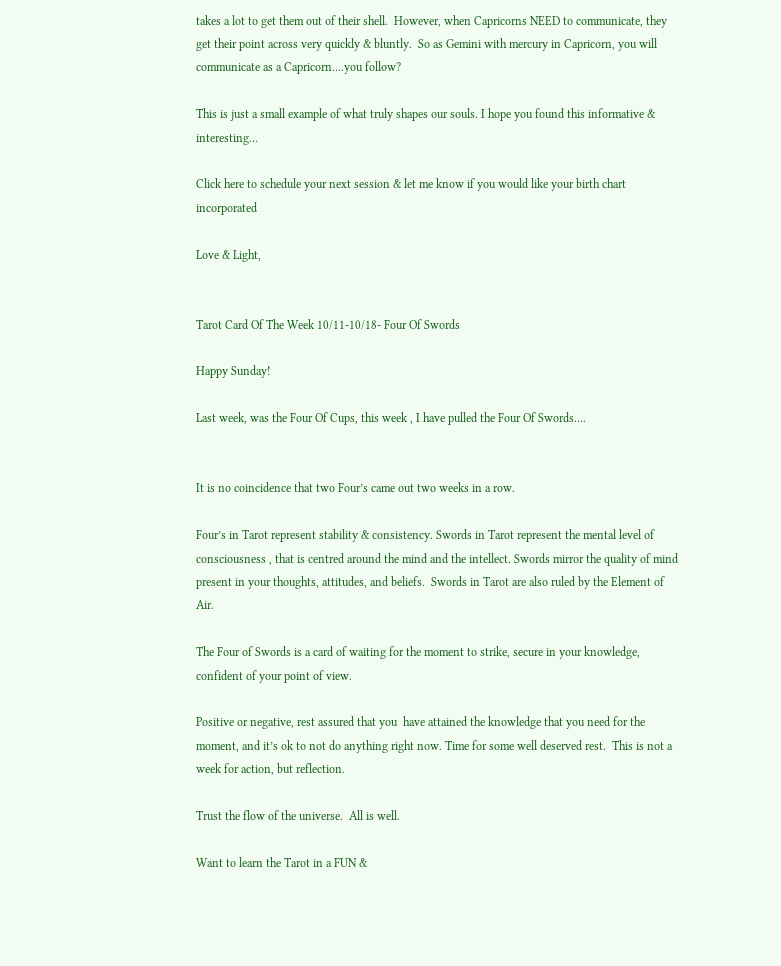takes a lot to get them out of their shell.  However, when Capricorns NEED to communicate, they get their point across very quickly & bluntly.  So as Gemini with mercury in Capricorn, you will communicate as a Capricorn….you follow?

This is just a small example of what truly shapes our souls. I hope you found this informative & interesting…

Click here to schedule your next session & let me know if you would like your birth chart incorporated

Love & Light,


Tarot Card Of The Week 10/11-10/18- Four Of Swords

Happy Sunday!

Last week, was the Four Of Cups, this week , I have pulled the Four Of Swords….


It is no coincidence that two Four’s came out two weeks in a row.

Four’s in Tarot represent stability & consistency. Swords in Tarot represent the mental level of consciousness , that is centred around the mind and the intellect. Swords mirror the quality of mind present in your thoughts, attitudes, and beliefs.  Swords in Tarot are also ruled by the Element of Air.

The Four of Swords is a card of waiting for the moment to strike, secure in your knowledge, confident of your point of view.

Positive or negative, rest assured that you  have attained the knowledge that you need for the moment, and it’s ok to not do anything right now. Time for some well deserved rest.  This is not a week for action, but reflection.

Trust the flow of the universe.  All is well.

Want to learn the Tarot in a FUN &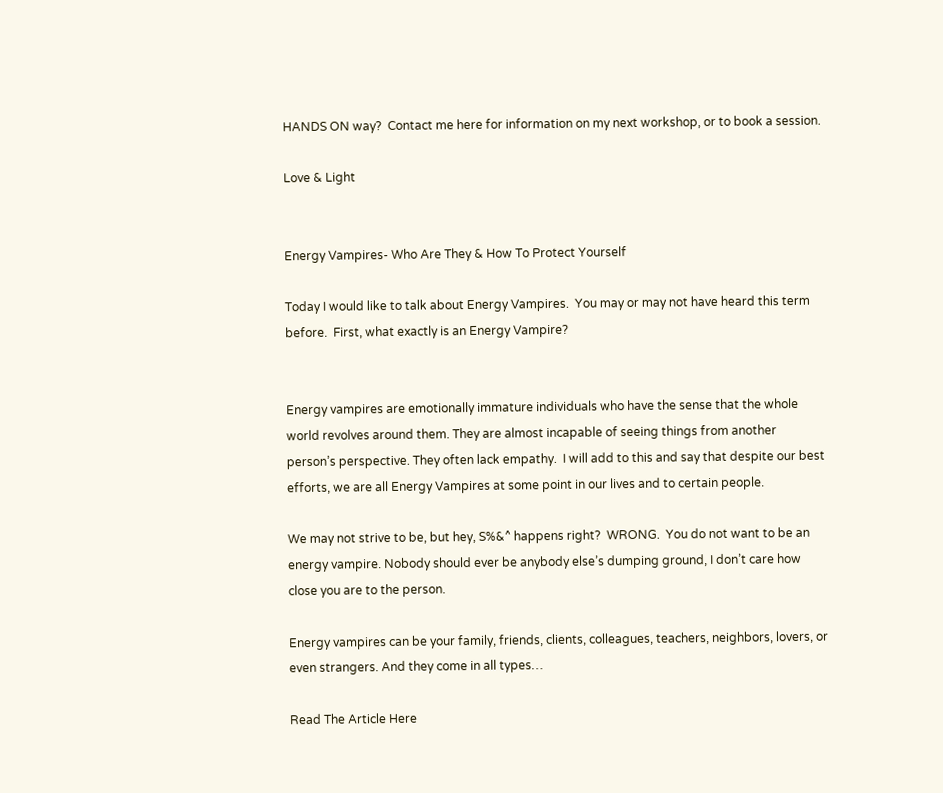HANDS ON way?  Contact me here for information on my next workshop, or to book a session.

Love & Light


Energy Vampires- Who Are They & How To Protect Yourself

Today I would like to talk about Energy Vampires.  You may or may not have heard this term before.  First, what exactly is an Energy Vampire?


Energy vampires are emotionally immature individuals who have the sense that the whole world revolves around them. They are almost incapable of seeing things from another person’s perspective. They often lack empathy.  I will add to this and say that despite our best efforts, we are all Energy Vampires at some point in our lives and to certain people.

We may not strive to be, but hey, S%&^ happens right?  WRONG.  You do not want to be an energy vampire. Nobody should ever be anybody else’s dumping ground, I don’t care how close you are to the person.

Energy vampires can be your family, friends, clients, colleagues, teachers, neighbors, lovers, or even strangers. And they come in all types…

Read The Article Here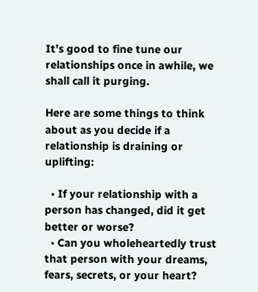It’s good to fine tune our relationships once in awhile, we shall call it purging.

Here are some things to think about as you decide if a relationship is draining or uplifting:

  • If your relationship with a person has changed, did it get better or worse?
  • Can you wholeheartedly trust that person with your dreams, fears, secrets, or your heart?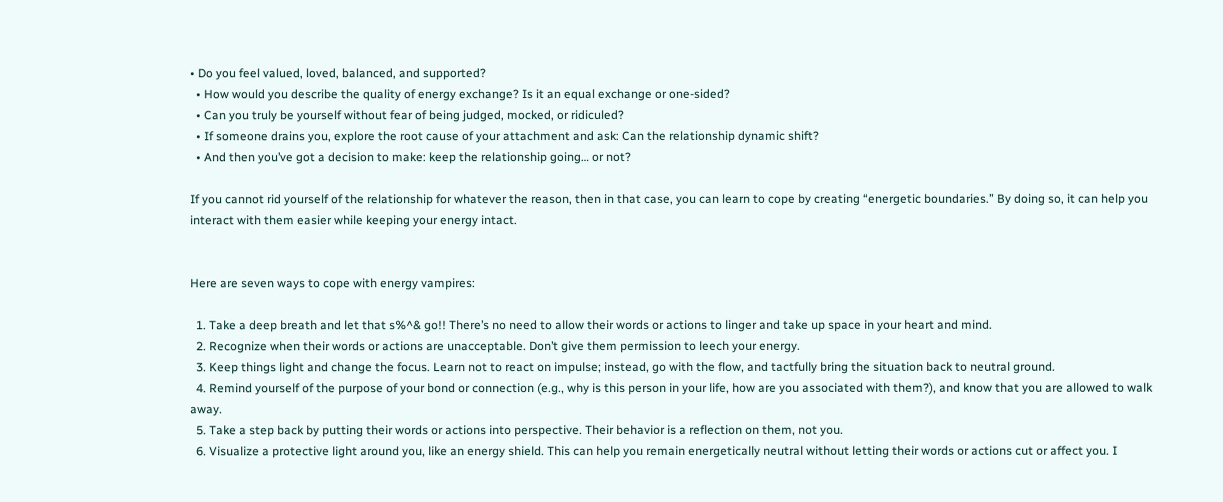• Do you feel valued, loved, balanced, and supported?
  • How would you describe the quality of energy exchange? Is it an equal exchange or one-sided?
  • Can you truly be yourself without fear of being judged, mocked, or ridiculed?
  • If someone drains you, explore the root cause of your attachment and ask: Can the relationship dynamic shift?
  • And then you’ve got a decision to make: keep the relationship going… or not?

If you cannot rid yourself of the relationship for whatever the reason, then in that case, you can learn to cope by creating “energetic boundaries.” By doing so, it can help you interact with them easier while keeping your energy intact.


Here are seven ways to cope with energy vampires:

  1. Take a deep breath and let that s%^& go!! There’s no need to allow their words or actions to linger and take up space in your heart and mind.
  2. Recognize when their words or actions are unacceptable. Don’t give them permission to leech your energy.
  3. Keep things light and change the focus. Learn not to react on impulse; instead, go with the flow, and tactfully bring the situation back to neutral ground.
  4. Remind yourself of the purpose of your bond or connection (e.g., why is this person in your life, how are you associated with them?), and know that you are allowed to walk away.
  5. Take a step back by putting their words or actions into perspective. Their behavior is a reflection on them, not you.
  6. Visualize a protective light around you, like an energy shield. This can help you remain energetically neutral without letting their words or actions cut or affect you. I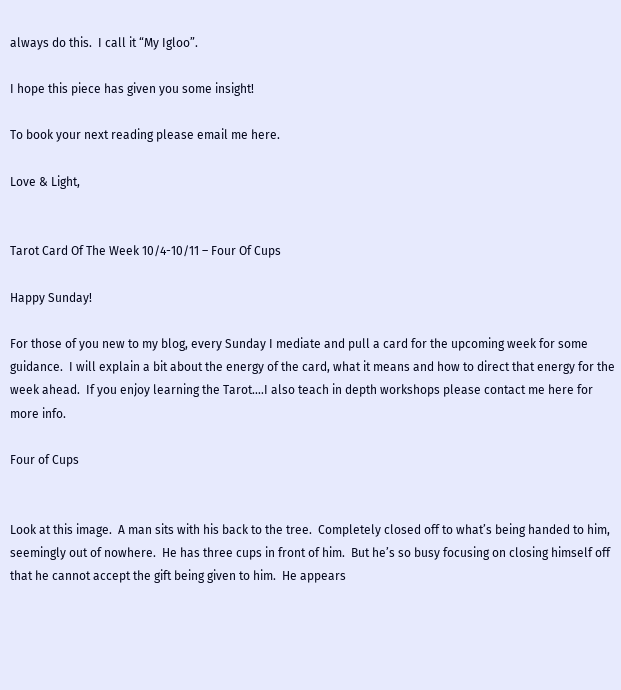always do this.  I call it “My Igloo”.

I hope this piece has given you some insight!

To book your next reading please email me here.

Love & Light,


Tarot Card Of The Week 10/4-10/11 – Four Of Cups

Happy Sunday!

For those of you new to my blog, every Sunday I mediate and pull a card for the upcoming week for some guidance.  I will explain a bit about the energy of the card, what it means and how to direct that energy for the week ahead.  If you enjoy learning the Tarot….I also teach in depth workshops please contact me here for more info.

Four of Cups


Look at this image.  A man sits with his back to the tree.  Completely closed off to what’s being handed to him, seemingly out of nowhere.  He has three cups in front of him.  But he’s so busy focusing on closing himself off that he cannot accept the gift being given to him.  He appears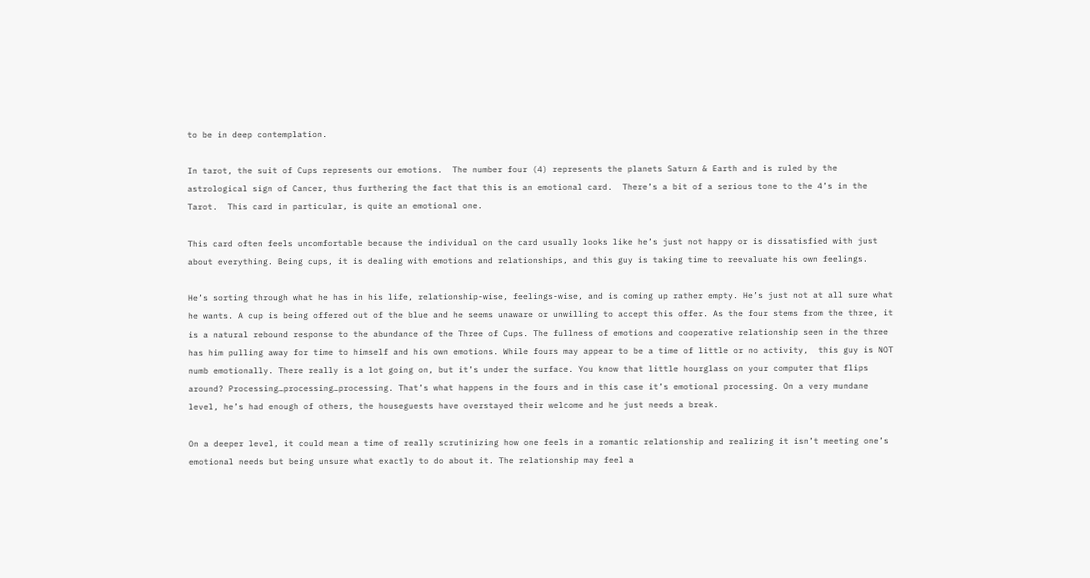to be in deep contemplation.

In tarot, the suit of Cups represents our emotions.  The number four (4) represents the planets Saturn & Earth and is ruled by the astrological sign of Cancer, thus furthering the fact that this is an emotional card.  There’s a bit of a serious tone to the 4’s in the Tarot.  This card in particular, is quite an emotional one.

This card often feels uncomfortable because the individual on the card usually looks like he’s just not happy or is dissatisfied with just about everything. Being cups, it is dealing with emotions and relationships, and this guy is taking time to reevaluate his own feelings.

He’s sorting through what he has in his life, relationship-wise, feelings-wise, and is coming up rather empty. He’s just not at all sure what he wants. A cup is being offered out of the blue and he seems unaware or unwilling to accept this offer. As the four stems from the three, it is a natural rebound response to the abundance of the Three of Cups. The fullness of emotions and cooperative relationship seen in the three has him pulling away for time to himself and his own emotions. While fours may appear to be a time of little or no activity,  this guy is NOT numb emotionally. There really is a lot going on, but it’s under the surface. You know that little hourglass on your computer that flips around? Processing…processing…processing. That’s what happens in the fours and in this case it’s emotional processing. On a very mundane level, he’s had enough of others, the houseguests have overstayed their welcome and he just needs a break.

On a deeper level, it could mean a time of really scrutinizing how one feels in a romantic relationship and realizing it isn’t meeting one’s emotional needs but being unsure what exactly to do about it. The relationship may feel a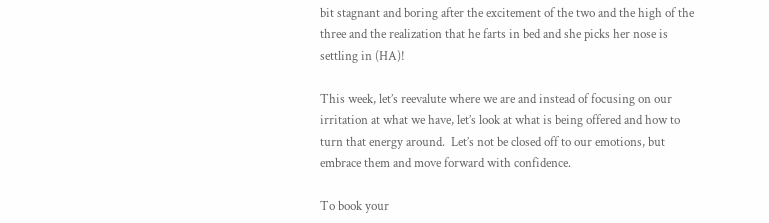bit stagnant and boring after the excitement of the two and the high of the three and the realization that he farts in bed and she picks her nose is settling in (HA)!

This week, let’s reevalute where we are and instead of focusing on our irritation at what we have, let’s look at what is being offered and how to turn that energy around.  Let’s not be closed off to our emotions, but embrace them and move forward with confidence.

To book your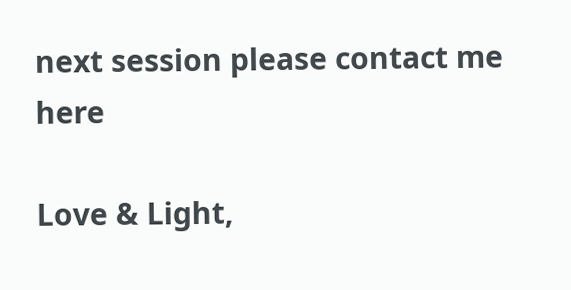next session please contact me here

Love & Light,